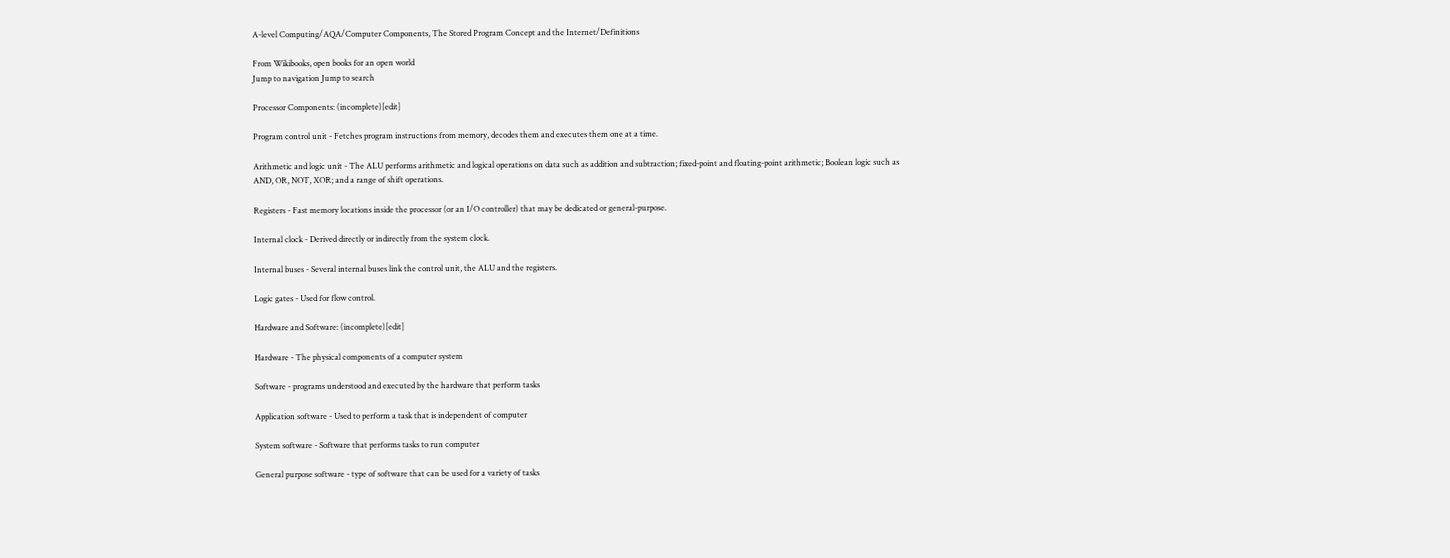A-level Computing/AQA/Computer Components, The Stored Program Concept and the Internet/Definitions

From Wikibooks, open books for an open world
Jump to navigation Jump to search

Processor Components: (incomplete)[edit]

Program control unit - Fetches program instructions from memory, decodes them and executes them one at a time.

Arithmetic and logic unit - The ALU performs arithmetic and logical operations on data such as addition and subtraction; fixed-point and floating-point arithmetic; Boolean logic such as AND, OR, NOT, XOR; and a range of shift operations.

Registers - Fast memory locations inside the processor (or an I/O controller) that may be dedicated or general-purpose.

Internal clock - Derived directly or indirectly from the system clock.

Internal buses - Several internal buses link the control unit, the ALU and the registers.

Logic gates - Used for flow control.

Hardware and Software: (incomplete)[edit]

Hardware - The physical components of a computer system

Software - programs understood and executed by the hardware that perform tasks

Application software - Used to perform a task that is independent of computer

System software - Software that performs tasks to run computer

General purpose software - type of software that can be used for a variety of tasks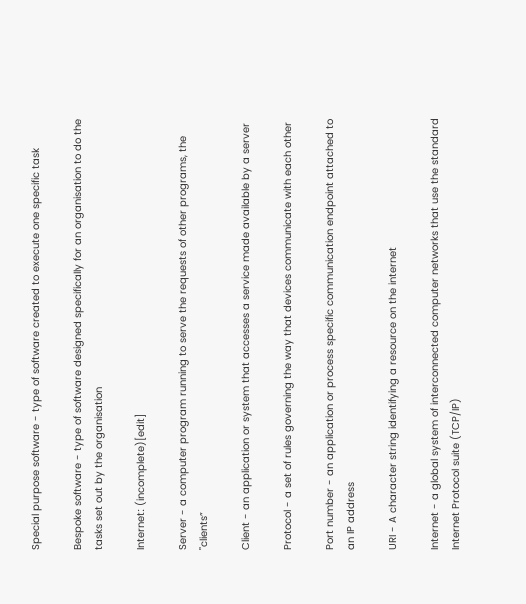Special purpose software - type of software created to execute one specific task

Bespoke software - type of software designed specifically for an organisation to do the tasks set out by the organisation

Internetː (incomplete)[edit]

Server - a computer program running to serve the requests of other programs, the "clients”

Client - an application or system that accesses a service made available by a server

Protocol - a set of rules governing the way that devices communicate with each other

Port number - an application or process specific communication endpoint attached to an IP address

URI - A character string identifying a resource on the internet

Internet - a global system of interconnected computer networks that use the standard Internet Protocol suite (TCP/IP)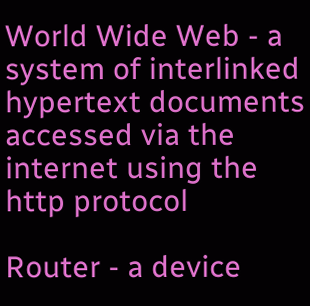World Wide Web - a system of interlinked hypertext documents accessed via the internet using the http protocol

Router - a device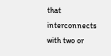that interconnects with two or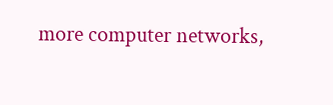more computer networks,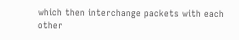which then interchange packets with each other